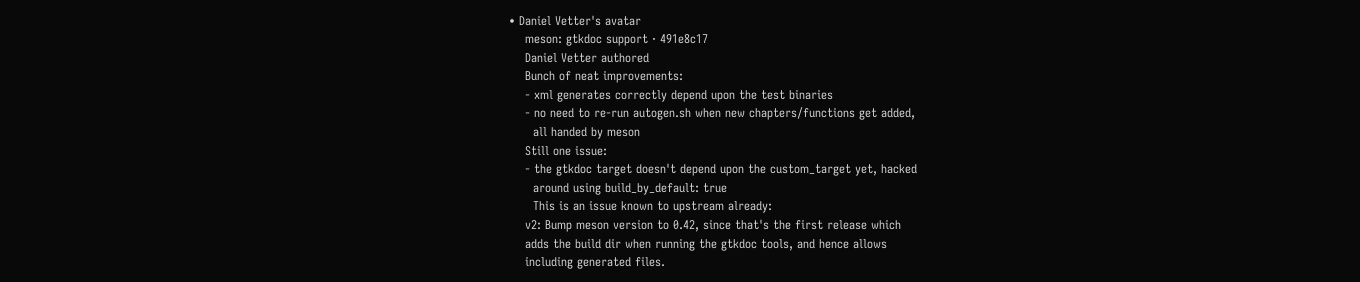• Daniel Vetter's avatar
    meson: gtkdoc support · 491e8c17
    Daniel Vetter authored
    Bunch of neat improvements:
    - xml generates correctly depend upon the test binaries
    - no need to re-run autogen.sh when new chapters/functions get added,
      all handed by meson
    Still one issue:
    - the gtkdoc target doesn't depend upon the custom_target yet, hacked
      around using build_by_default: true
      This is an issue known to upstream already:
    v2: Bump meson version to 0.42, since that's the first release which
    adds the build dir when running the gtkdoc tools, and hence allows
    including generated files.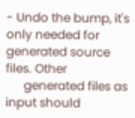- Undo the bump, it's only needed for generated source files. Other
      generated files as input should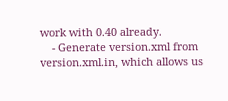work with 0.40 already.
    - Generate version.xml from version.xml.in, which allows us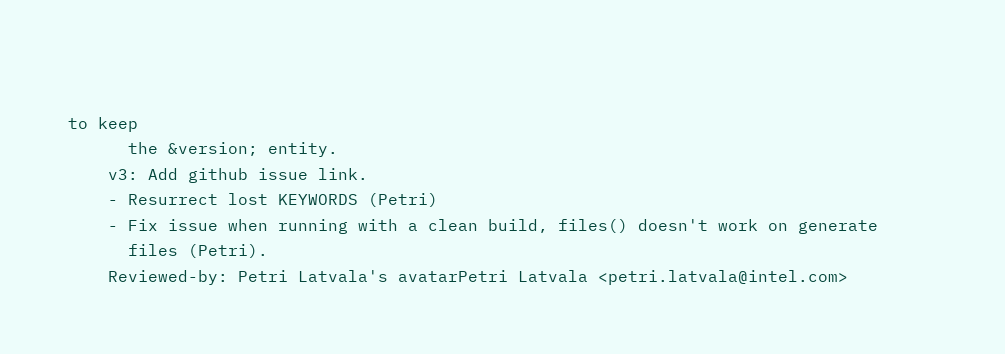to keep
      the &version; entity.
    v3: Add github issue link.
    - Resurrect lost KEYWORDS (Petri)
    - Fix issue when running with a clean build, files() doesn't work on generate
      files (Petri).
    Reviewed-by: Petri Latvala's avatarPetri Latvala <petri.latvala@intel.com>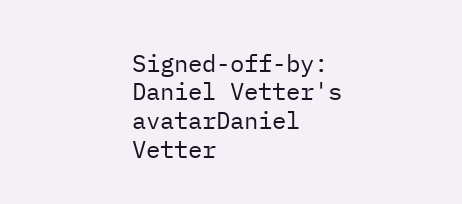Signed-off-by: Daniel Vetter's avatarDaniel Vetter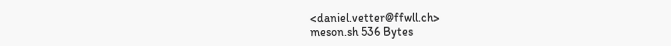<daniel.vetter@ffwll.ch>
meson.sh 536 Bytes